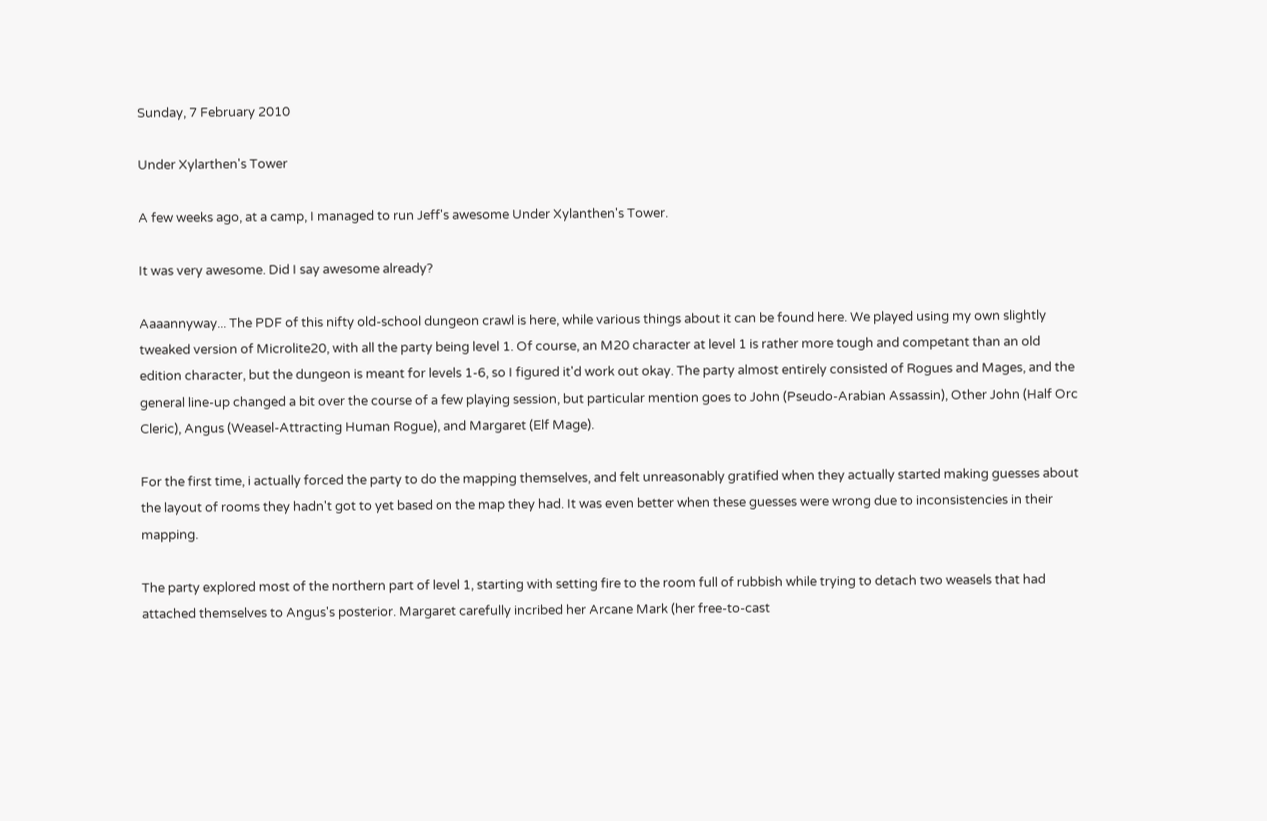Sunday, 7 February 2010

Under Xylarthen's Tower

A few weeks ago, at a camp, I managed to run Jeff's awesome Under Xylanthen's Tower.

It was very awesome. Did I say awesome already?

Aaaannyway... The PDF of this nifty old-school dungeon crawl is here, while various things about it can be found here. We played using my own slightly tweaked version of Microlite20, with all the party being level 1. Of course, an M20 character at level 1 is rather more tough and competant than an old edition character, but the dungeon is meant for levels 1-6, so I figured it'd work out okay. The party almost entirely consisted of Rogues and Mages, and the general line-up changed a bit over the course of a few playing session, but particular mention goes to John (Pseudo-Arabian Assassin), Other John (Half Orc Cleric), Angus (Weasel-Attracting Human Rogue), and Margaret (Elf Mage).

For the first time, i actually forced the party to do the mapping themselves, and felt unreasonably gratified when they actually started making guesses about the layout of rooms they hadn't got to yet based on the map they had. It was even better when these guesses were wrong due to inconsistencies in their mapping.

The party explored most of the northern part of level 1, starting with setting fire to the room full of rubbish while trying to detach two weasels that had attached themselves to Angus's posterior. Margaret carefully incribed her Arcane Mark (her free-to-cast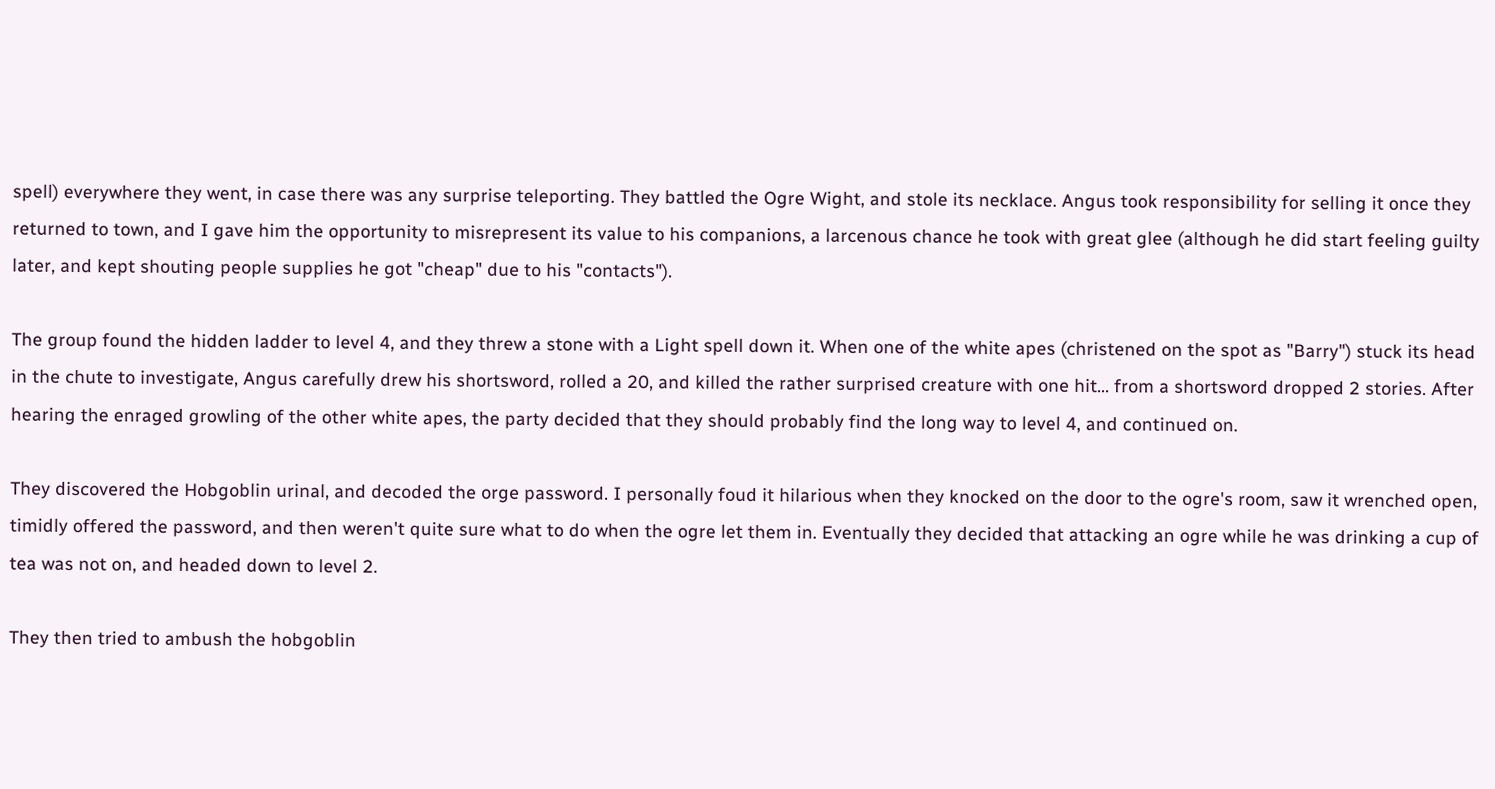spell) everywhere they went, in case there was any surprise teleporting. They battled the Ogre Wight, and stole its necklace. Angus took responsibility for selling it once they returned to town, and I gave him the opportunity to misrepresent its value to his companions, a larcenous chance he took with great glee (although he did start feeling guilty later, and kept shouting people supplies he got "cheap" due to his "contacts").

The group found the hidden ladder to level 4, and they threw a stone with a Light spell down it. When one of the white apes (christened on the spot as "Barry") stuck its head in the chute to investigate, Angus carefully drew his shortsword, rolled a 20, and killed the rather surprised creature with one hit... from a shortsword dropped 2 stories. After hearing the enraged growling of the other white apes, the party decided that they should probably find the long way to level 4, and continued on.

They discovered the Hobgoblin urinal, and decoded the orge password. I personally foud it hilarious when they knocked on the door to the ogre's room, saw it wrenched open, timidly offered the password, and then weren't quite sure what to do when the ogre let them in. Eventually they decided that attacking an ogre while he was drinking a cup of tea was not on, and headed down to level 2.

They then tried to ambush the hobgoblin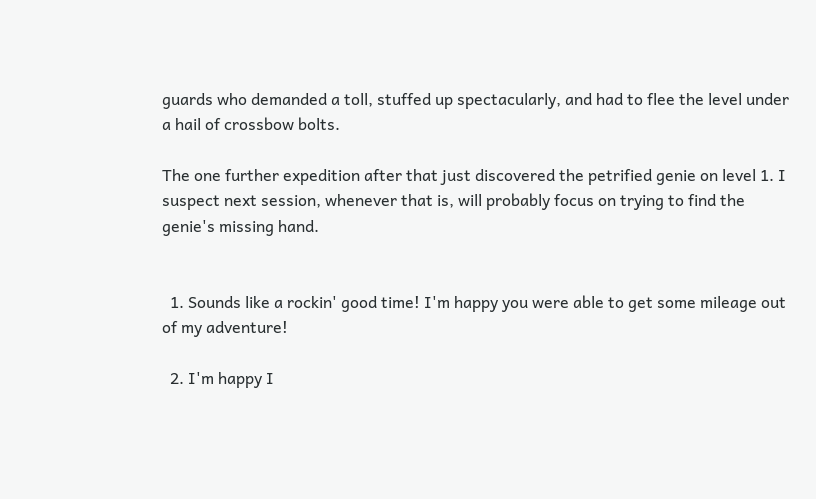guards who demanded a toll, stuffed up spectacularly, and had to flee the level under a hail of crossbow bolts.

The one further expedition after that just discovered the petrified genie on level 1. I suspect next session, whenever that is, will probably focus on trying to find the genie's missing hand.


  1. Sounds like a rockin' good time! I'm happy you were able to get some mileage out of my adventure!

  2. I'm happy I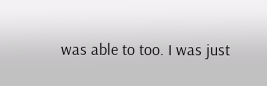was able to too. I was just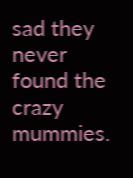sad they never found the crazy mummies.